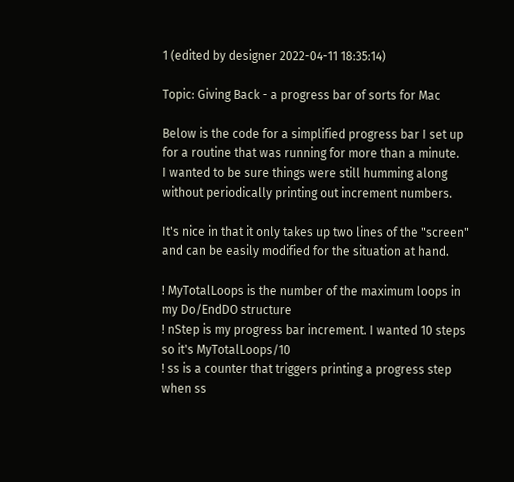1 (edited by designer 2022-04-11 18:35:14)

Topic: Giving Back - a progress bar of sorts for Mac

Below is the code for a simplified progress bar I set up for a routine that was running for more than a minute.
I wanted to be sure things were still humming along without periodically printing out increment numbers.

It's nice in that it only takes up two lines of the "screen" and can be easily modified for the situation at hand.

! MyTotalLoops is the number of the maximum loops in my Do/EndDO structure
! nStep is my progress bar increment. I wanted 10 steps so it's MyTotalLoops/10
! ss is a counter that triggers printing a progress step when ss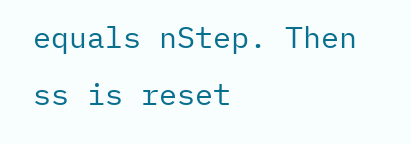equals nStep. Then ss is reset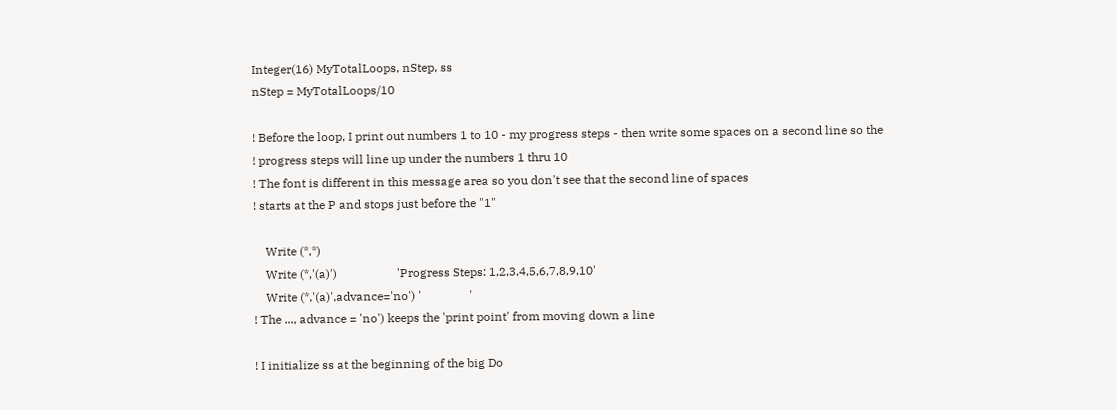Integer(16) MyTotalLoops, nStep, ss
nStep = MyTotalLoops/10

! Before the loop, I print out numbers 1 to 10 - my progress steps - then write some spaces on a second line so the
! progress steps will line up under the numbers 1 thru 10
! The font is different in this message area so you don't see that the second line of spaces
! starts at the P and stops just before the "1"

    Write (*,*)
    Write (*,'(a)')                    'Progress Steps: 1,2,3,4,5,6,7,8,9,10'
    Write (*,'(a)',advance='no') '                '
! The ..., advance = 'no') keeps the 'print point' from moving down a line

! I initialize ss at the beginning of the big Do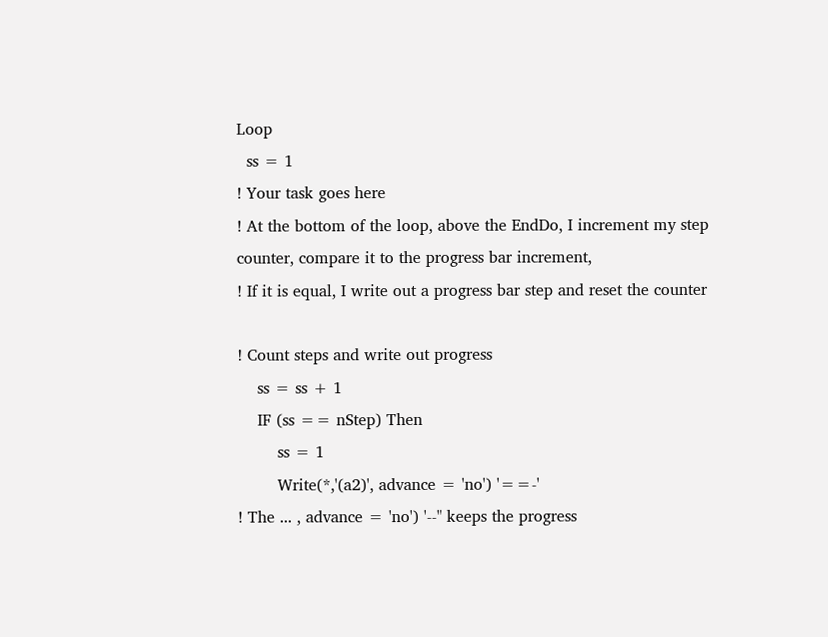Loop
  ss = 1
! Your task goes here
! At the bottom of the loop, above the EndDo, I increment my step counter, compare it to the progress bar increment,
! If it is equal, I write out a progress bar step and reset the counter

! Count steps and write out progress
    ss = ss + 1
    IF (ss == nStep) Then
        ss = 1
        Write(*,'(a2)', advance = 'no') '==-'
! The ... , advance = 'no') '--" keeps the progress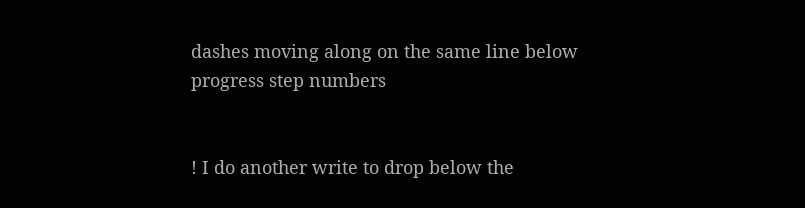dashes moving along on the same line below progress step numbers


! I do another write to drop below the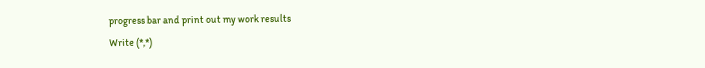progress bar and print out my work results
Write (*,*)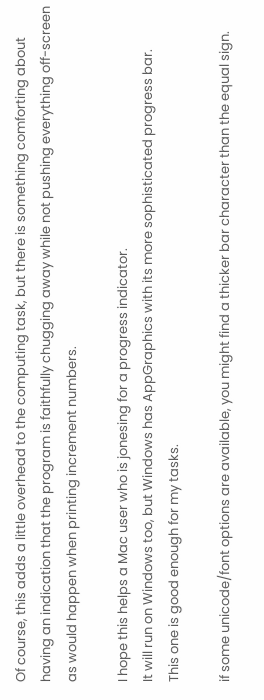Of course, this adds a little overhead to the computing task, but there is something comforting about having an indication that the program is faithfully chugging away while not pushing everything off-screen as would happen when printing increment numbers.

I hope this helps a Mac user who is jonesing for a progress indicator.
It will run on Windows too, but Windows has AppGraphics with its more sophisticated progress bar.
This one is good enough for my tasks.

if some unicode/font options are available, you might find a thicker bar character than the equal sign.